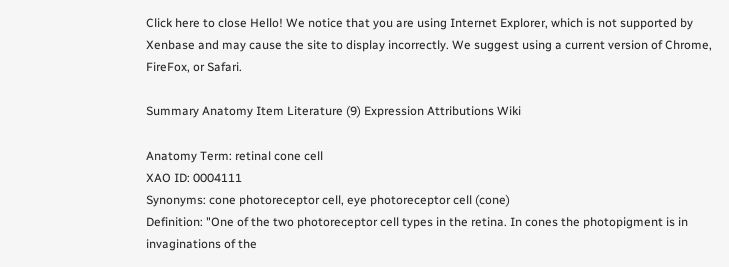Click here to close Hello! We notice that you are using Internet Explorer, which is not supported by Xenbase and may cause the site to display incorrectly. We suggest using a current version of Chrome, FireFox, or Safari.

Summary Anatomy Item Literature (9) Expression Attributions Wiki

Anatomy Term: retinal cone cell
XAO ID: 0004111
Synonyms: cone photoreceptor cell, eye photoreceptor cell (cone)
Definition: "One of the two photoreceptor cell types in the retina. In cones the photopigment is in invaginations of the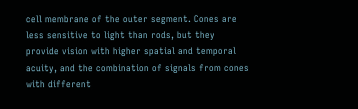cell membrane of the outer segment. Cones are less sensitive to light than rods, but they provide vision with higher spatial and temporal acuity, and the combination of signals from cones with different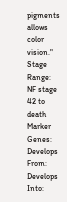pigments allows color vision."
Stage Range: NF stage 42 to death
Marker Genes:
Develops From:
Develops Into: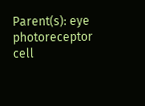Parent(s): eye photoreceptor cell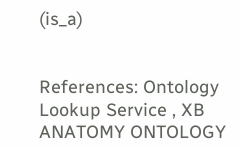(is_a)


References: Ontology Lookup Service , XB ANATOMY ONTOLOGY